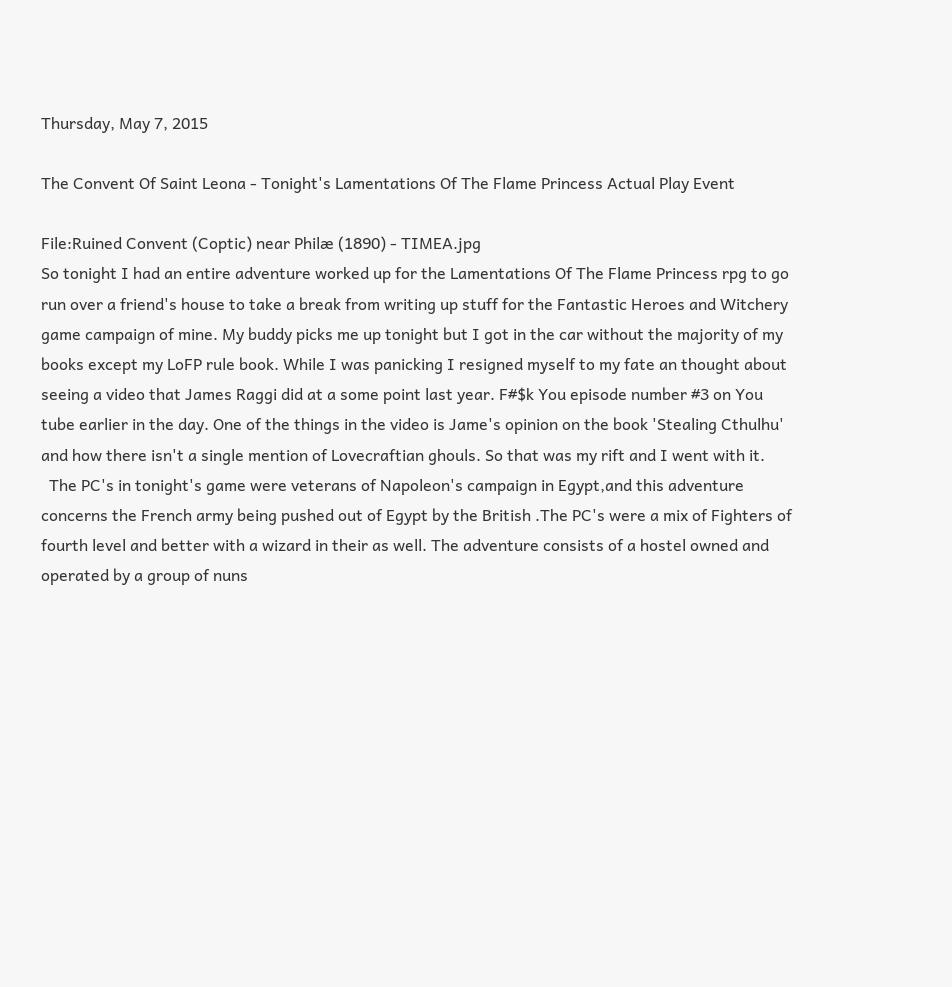Thursday, May 7, 2015

The Convent Of Saint Leona - Tonight's Lamentations Of The Flame Princess Actual Play Event

File:Ruined Convent (Coptic) near Philæ (1890) - TIMEA.jpg
So tonight I had an entire adventure worked up for the Lamentations Of The Flame Princess rpg to go run over a friend's house to take a break from writing up stuff for the Fantastic Heroes and Witchery game campaign of mine. My buddy picks me up tonight but I got in the car without the majority of my books except my LoFP rule book. While I was panicking I resigned myself to my fate an thought about seeing a video that James Raggi did at a some point last year. F#$k You episode number #3 on You tube earlier in the day. One of the things in the video is Jame's opinion on the book 'Stealing Cthulhu' and how there isn't a single mention of Lovecraftian ghouls. So that was my rift and I went with it.
  The PC's in tonight's game were veterans of Napoleon's campaign in Egypt,and this adventure concerns the French army being pushed out of Egypt by the British .The PC's were a mix of Fighters of fourth level and better with a wizard in their as well. The adventure consists of a hostel owned and operated by a group of nuns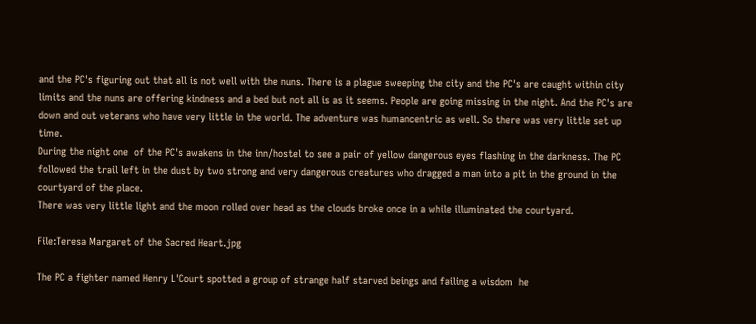and the PC's figuring out that all is not well with the nuns. There is a plague sweeping the city and the PC's are caught within city limits and the nuns are offering kindness and a bed but not all is as it seems. People are going missing in the night. And the PC's are down and out veterans who have very little in the world. The adventure was humancentric as well. So there was very little set up time.
During the night one  of the PC's awakens in the inn/hostel to see a pair of yellow dangerous eyes flashing in the darkness. The PC followed the trail left in the dust by two strong and very dangerous creatures who dragged a man into a pit in the ground in the courtyard of the place.
There was very little light and the moon rolled over head as the clouds broke once in a while illuminated the courtyard.

File:Teresa Margaret of the Sacred Heart.jpg

The PC a fighter named Henry L'Court spotted a group of strange half starved beings and failing a wisdom  he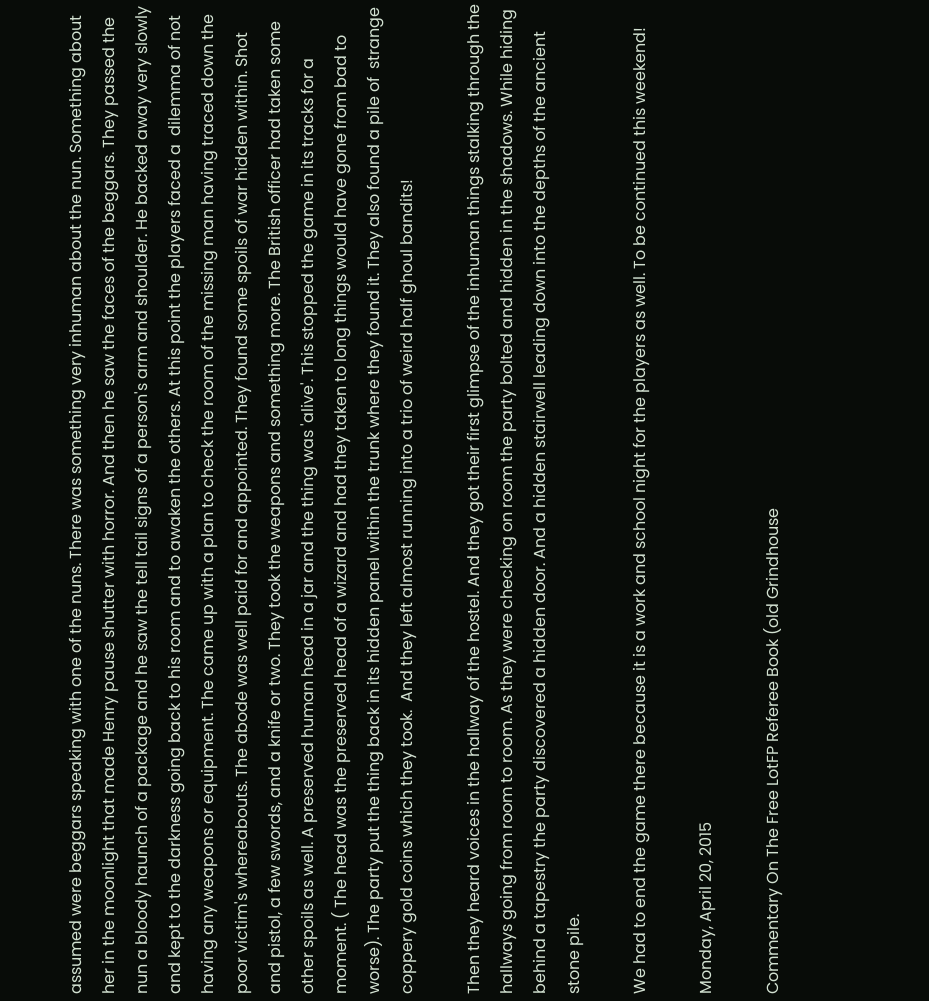assumed were beggars speaking with one of the nuns. There was something very inhuman about the nun. Something about her in the moonlight that made Henry pause shutter with horror. And then he saw the faces of the beggars. They passed the nun a bloody haunch of a package and he saw the tell tail signs of a person's arm and shoulder. He backed away very slowly and kept to the darkness going back to his room and to awaken the others. At this point the players faced a  dilemma of not having any weapons or equipment. The came up with a plan to check the room of the missing man having traced down the poor victim's whereabouts. The abode was well paid for and appointed. They found some spoils of war hidden within. Shot and pistol, a few swords, and a knife or two. They took the weapons and something more. The British officer had taken some other spoils as well. A preserved human head in a jar and the thing was 'alive'. This stopped the game in its tracks for a moment. ( The head was the preserved head of a wizard and had they taken to long things would have gone from bad to worse). The party put the thing back in its hidden panel within the trunk where they found it. They also found a pile of  strange coppery gold coins which they took.  And they left almost running into a trio of weird half ghoul bandits!

Then they heard voices in the hallway of the hostel. And they got their first glimpse of the inhuman things stalking through the hallways going from room to room. As they were checking on room the party bolted and hidden in the shadows. While hiding behind a tapestry the party discovered a hidden door. And a hidden stairwell leading down into the depths of the ancient stone pile.

We had to end the game there because it is a work and school night for the players as well. To be continued this weekend!

Monday, April 20, 2015

Commentary On The Free LotFP Referee Book (old Grindhouse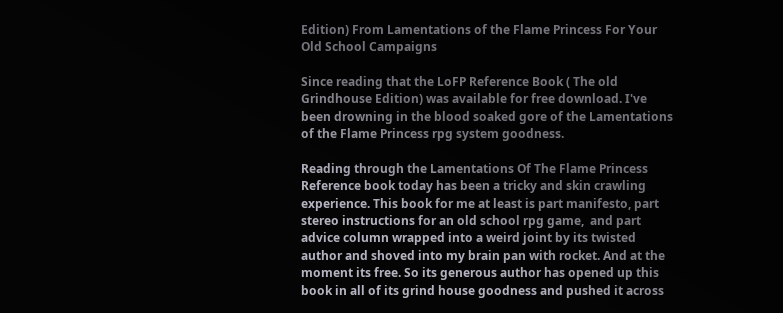Edition) From Lamentations of the Flame Princess For Your Old School Campaigns

Since reading that the LoFP Reference Book ( The old Grindhouse Edition) was available for free download. I've been drowning in the blood soaked gore of the Lamentations of the Flame Princess rpg system goodness.

Reading through the Lamentations Of The Flame Princess Reference book today has been a tricky and skin crawling experience. This book for me at least is part manifesto, part stereo instructions for an old school rpg game,  and part advice column wrapped into a weird joint by its twisted author and shoved into my brain pan with rocket. And at the moment its free. So its generous author has opened up this book in all of its grind house goodness and pushed it across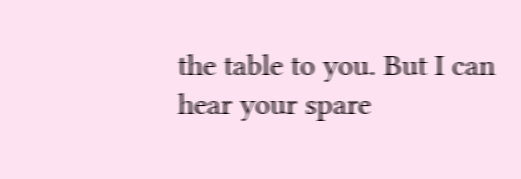the table to you. But I can hear your spare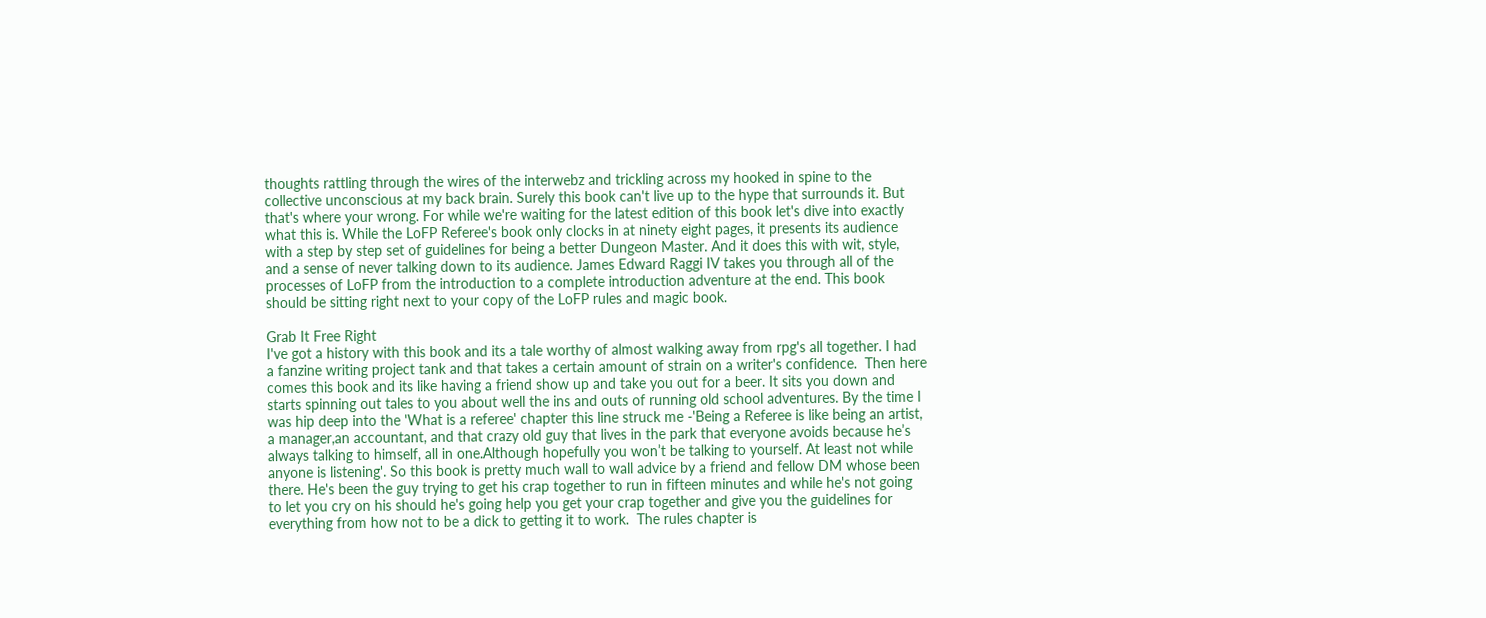thoughts rattling through the wires of the interwebz and trickling across my hooked in spine to the collective unconscious at my back brain. Surely this book can't live up to the hype that surrounds it. But that's where your wrong. For while we're waiting for the latest edition of this book let's dive into exactly what this is. While the LoFP Referee's book only clocks in at ninety eight pages, it presents its audience with a step by step set of guidelines for being a better Dungeon Master. And it does this with wit, style, and a sense of never talking down to its audience. James Edward Raggi IV takes you through all of the processes of LoFP from the introduction to a complete introduction adventure at the end. This book should be sitting right next to your copy of the LoFP rules and magic book.

Grab It Free Right
I've got a history with this book and its a tale worthy of almost walking away from rpg's all together. I had a fanzine writing project tank and that takes a certain amount of strain on a writer's confidence.  Then here comes this book and its like having a friend show up and take you out for a beer. It sits you down and starts spinning out tales to you about well the ins and outs of running old school adventures. By the time I was hip deep into the 'What is a referee' chapter this line struck me -'Being a Referee is like being an artist, a manager,an accountant, and that crazy old guy that lives in the park that everyone avoids because he’s always talking to himself, all in one.Although hopefully you won’t be talking to yourself. At least not while anyone is listening'. So this book is pretty much wall to wall advice by a friend and fellow DM whose been there. He's been the guy trying to get his crap together to run in fifteen minutes and while he's not going to let you cry on his should he's going help you get your crap together and give you the guidelines for everything from how not to be a dick to getting it to work.  The rules chapter is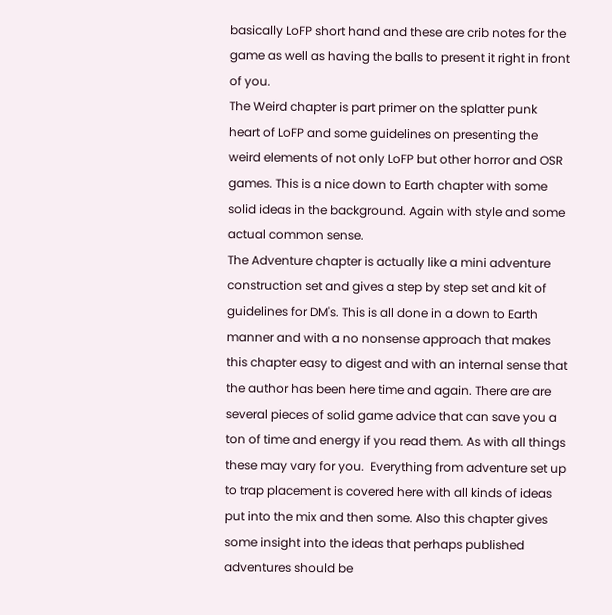basically LoFP short hand and these are crib notes for the game as well as having the balls to present it right in front of you.
The Weird chapter is part primer on the splatter punk heart of LoFP and some guidelines on presenting the weird elements of not only LoFP but other horror and OSR games. This is a nice down to Earth chapter with some solid ideas in the background. Again with style and some actual common sense.
The Adventure chapter is actually like a mini adventure construction set and gives a step by step set and kit of guidelines for DM's. This is all done in a down to Earth manner and with a no nonsense approach that makes this chapter easy to digest and with an internal sense that the author has been here time and again. There are are several pieces of solid game advice that can save you a ton of time and energy if you read them. As with all things these may vary for you.  Everything from adventure set up to trap placement is covered here with all kinds of ideas put into the mix and then some. Also this chapter gives some insight into the ideas that perhaps published adventures should be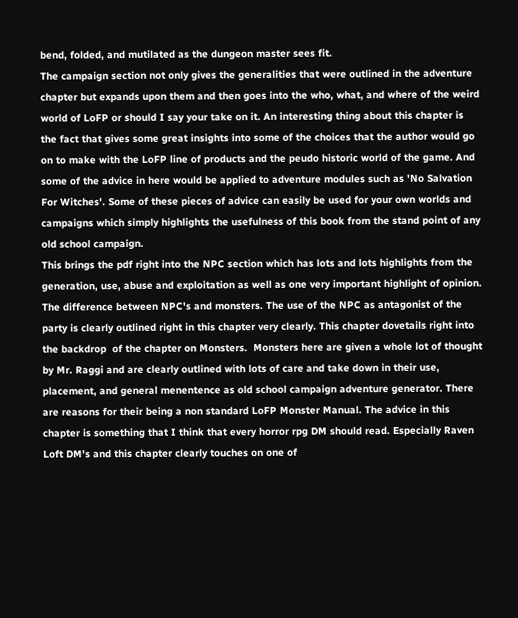bend, folded, and mutilated as the dungeon master sees fit.
The campaign section not only gives the generalities that were outlined in the adventure chapter but expands upon them and then goes into the who, what, and where of the weird world of LoFP or should I say your take on it. An interesting thing about this chapter is the fact that gives some great insights into some of the choices that the author would go on to make with the LoFP line of products and the peudo historic world of the game. And some of the advice in here would be applied to adventure modules such as 'No Salvation For Witches'. Some of these pieces of advice can easily be used for your own worlds and campaigns which simply highlights the usefulness of this book from the stand point of any old school campaign.
This brings the pdf right into the NPC section which has lots and lots highlights from the generation, use, abuse and exploitation as well as one very important highlight of opinion. The difference between NPC's and monsters. The use of the NPC as antagonist of the party is clearly outlined right in this chapter very clearly. This chapter dovetails right into the backdrop  of the chapter on Monsters.  Monsters here are given a whole lot of thought by Mr. Raggi and are clearly outlined with lots of care and take down in their use, placement, and general menentence as old school campaign adventure generator. There are reasons for their being a non standard LoFP Monster Manual. The advice in this chapter is something that I think that every horror rpg DM should read. Especially Raven Loft DM's and this chapter clearly touches on one of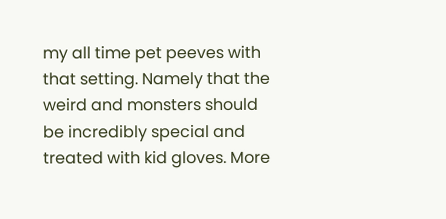my all time pet peeves with that setting. Namely that the weird and monsters should be incredibly special and treated with kid gloves. More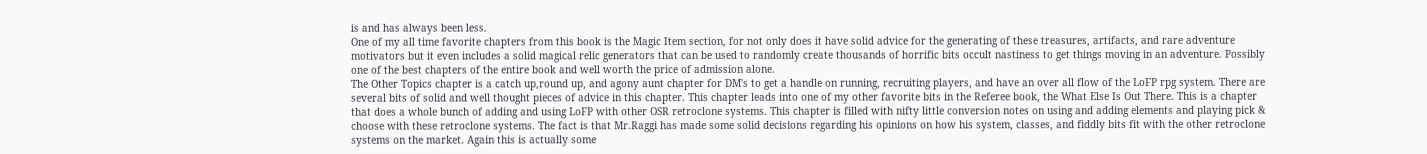is and has always been less.
One of my all time favorite chapters from this book is the Magic Item section, for not only does it have solid advice for the generating of these treasures, artifacts, and rare adventure motivators but it even includes a solid magical relic generators that can be used to randomly create thousands of horrific bits occult nastiness to get things moving in an adventure. Possibly one of the best chapters of the entire book and well worth the price of admission alone.
The Other Topics chapter is a catch up,round up, and agony aunt chapter for DM's to get a handle on running, recruiting players, and have an over all flow of the LoFP rpg system. There are several bits of solid and well thought pieces of advice in this chapter. This chapter leads into one of my other favorite bits in the Referee book, the What Else Is Out There. This is a chapter that does a whole bunch of adding and using LoFP with other OSR retroclone systems. This chapter is filled with nifty little conversion notes on using and adding elements and playing pick & choose with these retroclone systems. The fact is that Mr.Raggi has made some solid decisions regarding his opinions on how his system, classes, and fiddly bits fit with the other retroclone systems on the market. Again this is actually some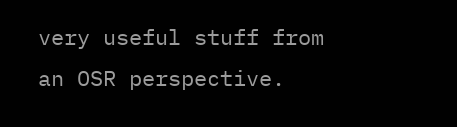very useful stuff from an OSR perspective.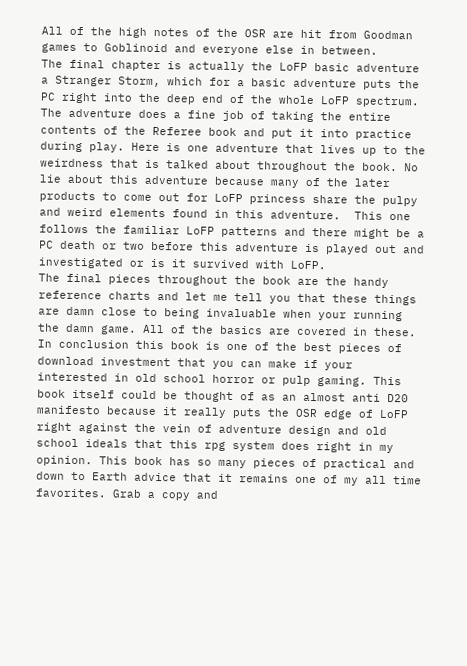All of the high notes of the OSR are hit from Goodman games to Goblinoid and everyone else in between.
The final chapter is actually the LoFP basic adventure a Stranger Storm, which for a basic adventure puts the PC right into the deep end of the whole LoFP spectrum. The adventure does a fine job of taking the entire contents of the Referee book and put it into practice during play. Here is one adventure that lives up to the weirdness that is talked about throughout the book. No lie about this adventure because many of the later products to come out for LoFP princess share the pulpy and weird elements found in this adventure.  This one follows the familiar LoFP patterns and there might be a PC death or two before this adventure is played out and investigated or is it survived with LoFP.
The final pieces throughout the book are the handy reference charts and let me tell you that these things are damn close to being invaluable when your running the damn game. All of the basics are covered in these.
In conclusion this book is one of the best pieces of download investment that you can make if your interested in old school horror or pulp gaming. This book itself could be thought of as an almost anti D20 manifesto because it really puts the OSR edge of LoFP right against the vein of adventure design and old school ideals that this rpg system does right in my opinion. This book has so many pieces of practical and down to Earth advice that it remains one of my all time favorites. Grab a copy and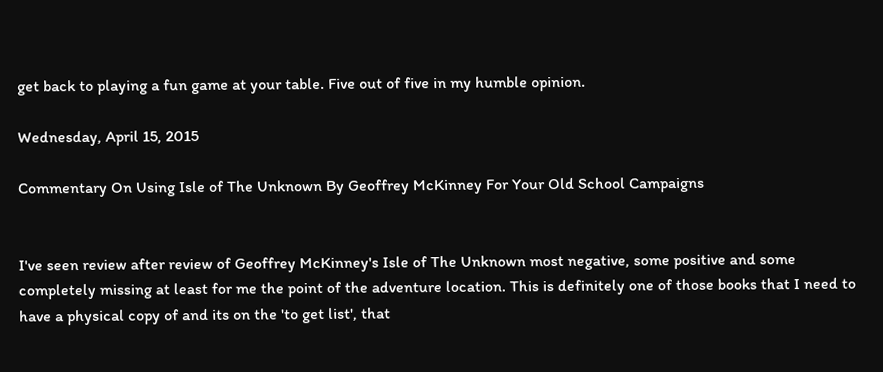get back to playing a fun game at your table. Five out of five in my humble opinion.

Wednesday, April 15, 2015

Commentary On Using Isle of The Unknown By Geoffrey McKinney For Your Old School Campaigns


I've seen review after review of Geoffrey McKinney's Isle of The Unknown most negative, some positive and some completely missing at least for me the point of the adventure location. This is definitely one of those books that I need to have a physical copy of and its on the 'to get list', that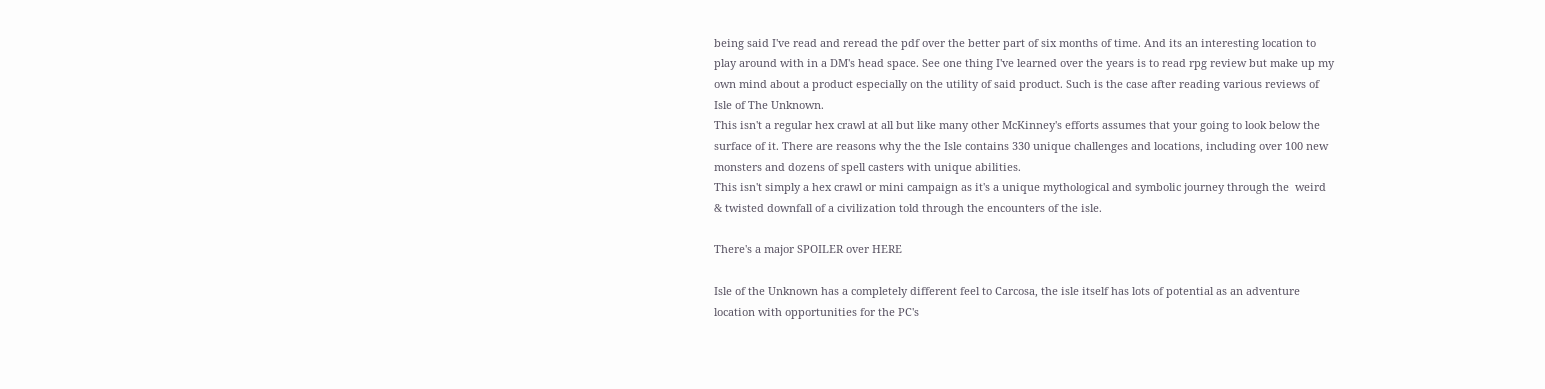being said I've read and reread the pdf over the better part of six months of time. And its an interesting location to play around with in a DM's head space. See one thing I've learned over the years is to read rpg review but make up my own mind about a product especially on the utility of said product. Such is the case after reading various reviews of Isle of The Unknown.
This isn't a regular hex crawl at all but like many other McKinney's efforts assumes that your going to look below the surface of it. There are reasons why the the Isle contains 330 unique challenges and locations, including over 100 new monsters and dozens of spell casters with unique abilities.
This isn't simply a hex crawl or mini campaign as it's a unique mythological and symbolic journey through the  weird & twisted downfall of a civilization told through the encounters of the isle.

There's a major SPOILER over HERE

Isle of the Unknown has a completely different feel to Carcosa, the isle itself has lots of potential as an adventure location with opportunities for the PC's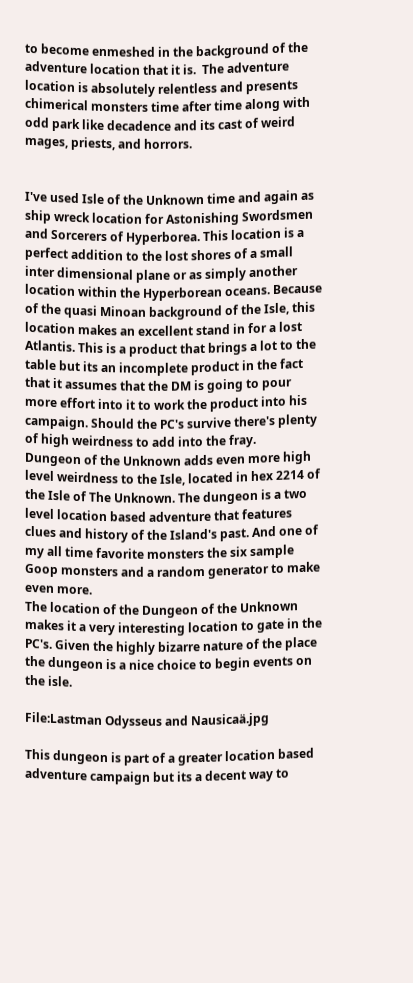to become enmeshed in the background of the adventure location that it is.  The adventure location is absolutely relentless and presents chimerical monsters time after time along with odd park like decadence and its cast of weird mages, priests, and horrors.


I've used Isle of the Unknown time and again as ship wreck location for Astonishing Swordsmen and Sorcerers of Hyperborea. This location is a perfect addition to the lost shores of a small inter dimensional plane or as simply another location within the Hyperborean oceans. Because of the quasi Minoan background of the Isle, this location makes an excellent stand in for a lost Atlantis. This is a product that brings a lot to the table but its an incomplete product in the fact that it assumes that the DM is going to pour more effort into it to work the product into his campaign. Should the PC's survive there's plenty of high weirdness to add into the fray.
Dungeon of the Unknown adds even more high level weirdness to the Isle, located in hex 2214 of the Isle of The Unknown. The dungeon is a two level location based adventure that features clues and history of the Island's past. And one of my all time favorite monsters the six sample Goop monsters and a random generator to make even more.
The location of the Dungeon of the Unknown makes it a very interesting location to gate in the PC's. Given the highly bizarre nature of the place the dungeon is a nice choice to begin events on the isle.

File:Lastman Odysseus and Nausicaä.jpg

This dungeon is part of a greater location based adventure campaign but its a decent way to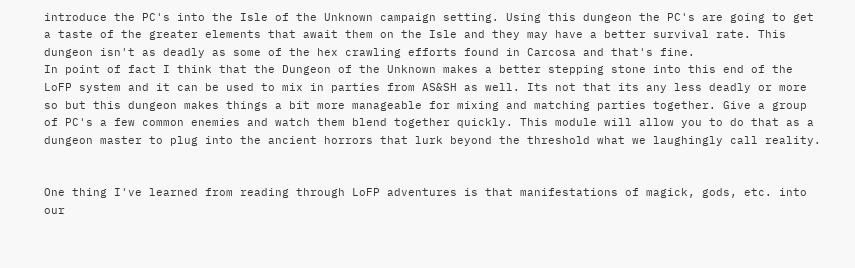introduce the PC's into the Isle of the Unknown campaign setting. Using this dungeon the PC's are going to get a taste of the greater elements that await them on the Isle and they may have a better survival rate. This dungeon isn't as deadly as some of the hex crawling efforts found in Carcosa and that's fine.
In point of fact I think that the Dungeon of the Unknown makes a better stepping stone into this end of the LoFP system and it can be used to mix in parties from AS&SH as well. Its not that its any less deadly or more so but this dungeon makes things a bit more manageable for mixing and matching parties together. Give a group of PC's a few common enemies and watch them blend together quickly. This module will allow you to do that as a dungeon master to plug into the ancient horrors that lurk beyond the threshold what we laughingly call reality.


One thing I've learned from reading through LoFP adventures is that manifestations of magick, gods, etc. into our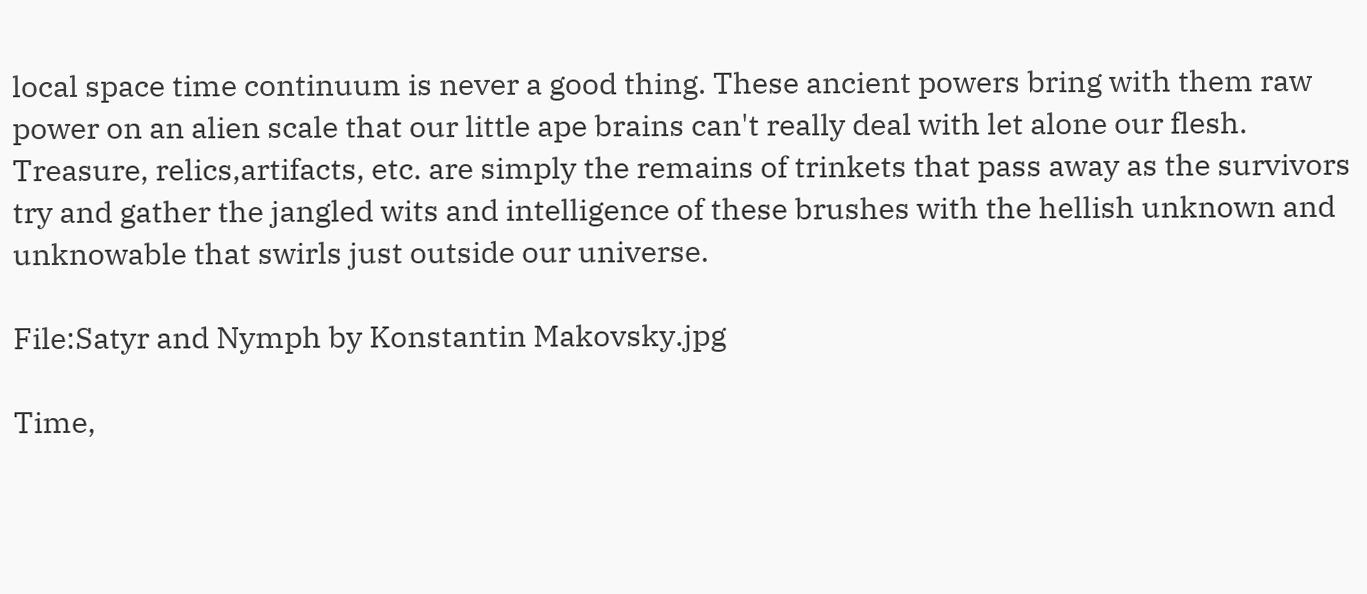local space time continuum is never a good thing. These ancient powers bring with them raw power on an alien scale that our little ape brains can't really deal with let alone our flesh.  Treasure, relics,artifacts, etc. are simply the remains of trinkets that pass away as the survivors try and gather the jangled wits and intelligence of these brushes with the hellish unknown and unknowable that swirls just outside our universe.

File:Satyr and Nymph by Konstantin Makovsky.jpg

Time,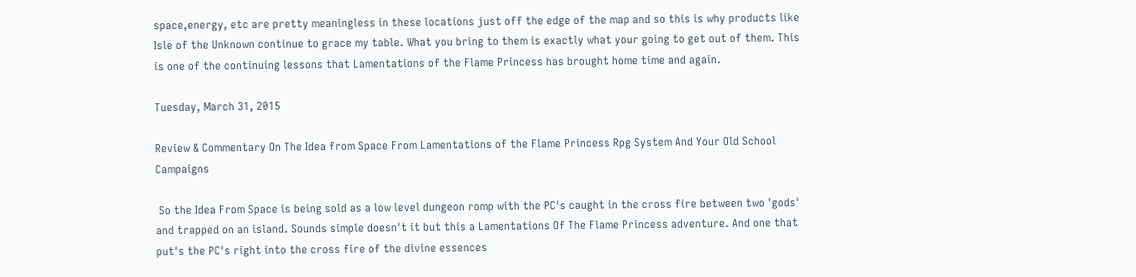space,energy, etc are pretty meaningless in these locations just off the edge of the map and so this is why products like Isle of the Unknown continue to grace my table. What you bring to them is exactly what your going to get out of them. This is one of the continuing lessons that Lamentations of the Flame Princess has brought home time and again.

Tuesday, March 31, 2015

Review & Commentary On The Idea from Space From Lamentations of the Flame Princess Rpg System And Your Old School Campaigns

 So the Idea From Space is being sold as a low level dungeon romp with the PC's caught in the cross fire between two 'gods' and trapped on an island. Sounds simple doesn't it but this a Lamentations Of The Flame Princess adventure. And one that put's the PC's right into the cross fire of the divine essences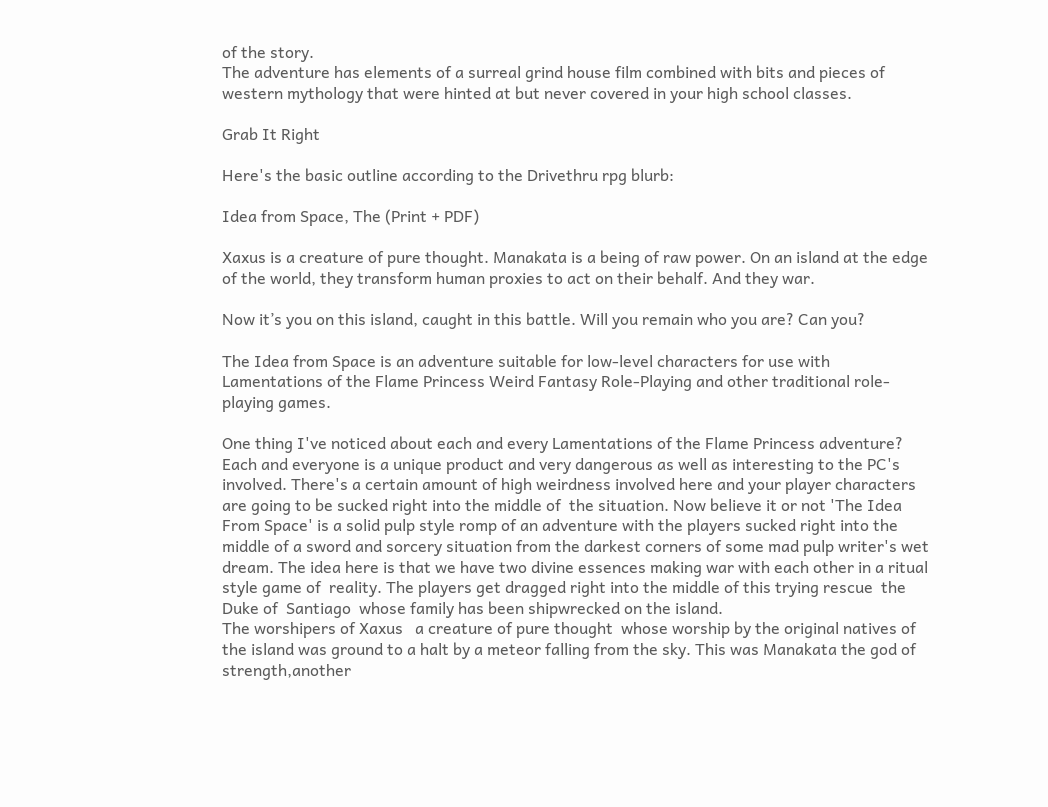of the story.
The adventure has elements of a surreal grind house film combined with bits and pieces of western mythology that were hinted at but never covered in your high school classes.

Grab It Right

Here's the basic outline according to the Drivethru rpg blurb:

Idea from Space, The (Print + PDF)

Xaxus is a creature of pure thought. Manakata is a being of raw power. On an island at the edge of the world, they transform human proxies to act on their behalf. And they war.

Now it’s you on this island, caught in this battle. Will you remain who you are? Can you?

The Idea from Space is an adventure suitable for low-level characters for use with Lamentations of the Flame Princess Weird Fantasy Role-Playing and other traditional role-playing games.

One thing I've noticed about each and every Lamentations of the Flame Princess adventure? Each and everyone is a unique product and very dangerous as well as interesting to the PC's involved. There's a certain amount of high weirdness involved here and your player characters are going to be sucked right into the middle of  the situation. Now believe it or not 'The Idea From Space' is a solid pulp style romp of an adventure with the players sucked right into the middle of a sword and sorcery situation from the darkest corners of some mad pulp writer's wet dream. The idea here is that we have two divine essences making war with each other in a ritual style game of  reality. The players get dragged right into the middle of this trying rescue  the Duke of  Santiago  whose family has been shipwrecked on the island.
The worshipers of Xaxus   a creature of pure thought  whose worship by the original natives of the island was ground to a halt by a meteor falling from the sky. This was Manakata the god of strength,another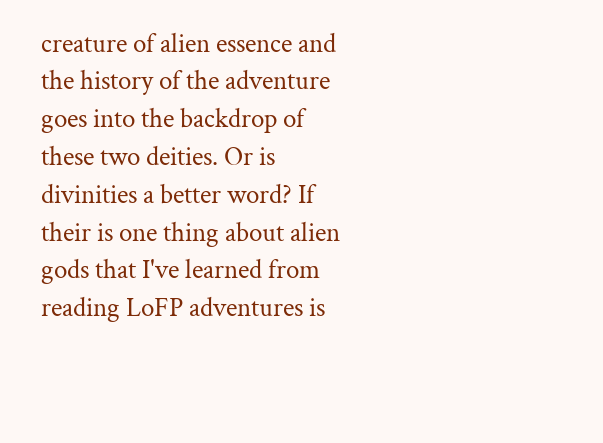creature of alien essence and the history of the adventure goes into the backdrop of these two deities. Or is divinities a better word? If their is one thing about alien gods that I've learned from reading LoFP adventures is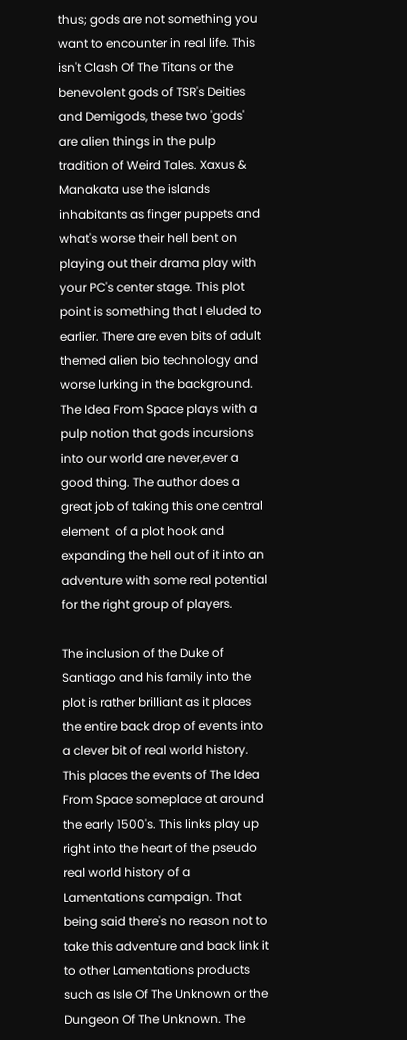thus; gods are not something you want to encounter in real life. This isn't Clash Of The Titans or the benevolent gods of TSR's Deities and Demigods, these two 'gods' are alien things in the pulp tradition of Weird Tales. Xaxus & Manakata use the islands inhabitants as finger puppets and what's worse their hell bent on playing out their drama play with your PC's center stage. This plot point is something that I eluded to earlier. There are even bits of adult themed alien bio technology and worse lurking in the background.
The Idea From Space plays with a pulp notion that gods incursions into our world are never,ever a good thing. The author does a great job of taking this one central element  of a plot hook and expanding the hell out of it into an adventure with some real potential for the right group of players.

The inclusion of the Duke of Santiago and his family into the plot is rather brilliant as it places the entire back drop of events into a clever bit of real world history. This places the events of The Idea From Space someplace at around the early 1500's. This links play up right into the heart of the pseudo real world history of a Lamentations campaign. That being said there's no reason not to take this adventure and back link it to other Lamentations products such as Isle Of The Unknown or the Dungeon Of The Unknown. The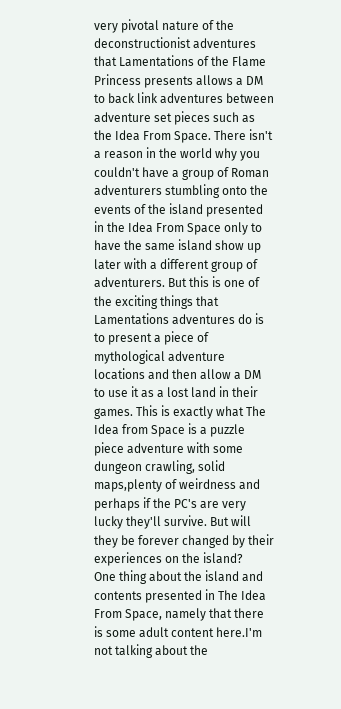very pivotal nature of the deconstructionist adventures that Lamentations of the Flame Princess presents allows a DM to back link adventures between adventure set pieces such as the Idea From Space. There isn't a reason in the world why you couldn't have a group of Roman adventurers stumbling onto the events of the island presented in the Idea From Space only to have the same island show up later with a different group of adventurers. But this is one of the exciting things that Lamentations adventures do is to present a piece of mythological adventure locations and then allow a DM to use it as a lost land in their games. This is exactly what The Idea from Space is a puzzle piece adventure with some dungeon crawling, solid maps,plenty of weirdness and perhaps if the PC's are very lucky they'll survive. But will they be forever changed by their experiences on the island?
One thing about the island and contents presented in The Idea From Space, namely that there is some adult content here.I'm not talking about the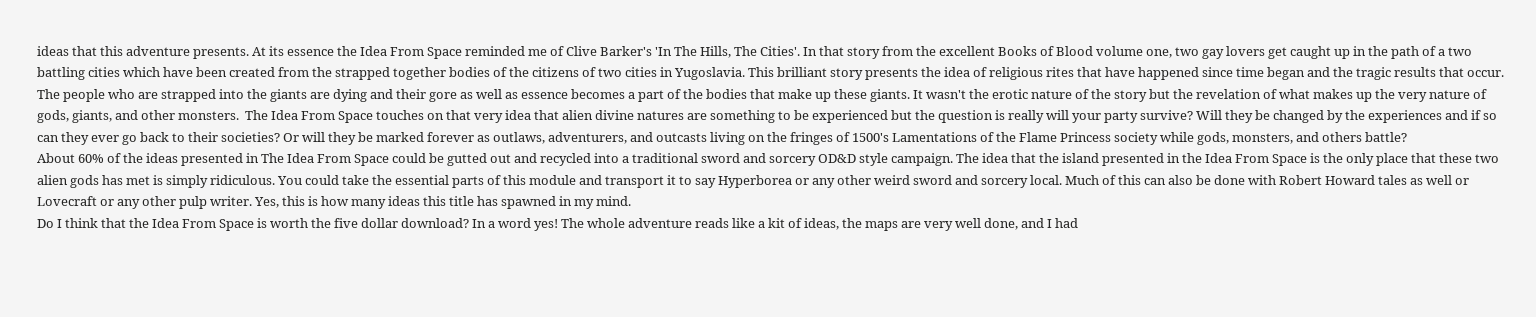ideas that this adventure presents. At its essence the Idea From Space reminded me of Clive Barker's 'In The Hills, The Cities'. In that story from the excellent Books of Blood volume one, two gay lovers get caught up in the path of a two battling cities which have been created from the strapped together bodies of the citizens of two cities in Yugoslavia. This brilliant story presents the idea of religious rites that have happened since time began and the tragic results that occur. The people who are strapped into the giants are dying and their gore as well as essence becomes a part of the bodies that make up these giants. It wasn't the erotic nature of the story but the revelation of what makes up the very nature of gods, giants, and other monsters.  The Idea From Space touches on that very idea that alien divine natures are something to be experienced but the question is really will your party survive? Will they be changed by the experiences and if so can they ever go back to their societies? Or will they be marked forever as outlaws, adventurers, and outcasts living on the fringes of 1500's Lamentations of the Flame Princess society while gods, monsters, and others battle?
About 60% of the ideas presented in The Idea From Space could be gutted out and recycled into a traditional sword and sorcery OD&D style campaign. The idea that the island presented in the Idea From Space is the only place that these two alien gods has met is simply ridiculous. You could take the essential parts of this module and transport it to say Hyperborea or any other weird sword and sorcery local. Much of this can also be done with Robert Howard tales as well or Lovecraft or any other pulp writer. Yes, this is how many ideas this title has spawned in my mind.
Do I think that the Idea From Space is worth the five dollar download? In a word yes! The whole adventure reads like a kit of ideas, the maps are very well done, and I had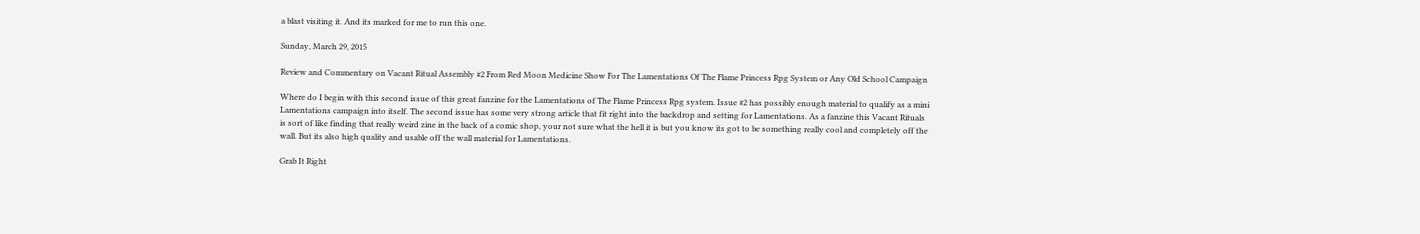a blast visiting it. And its marked for me to run this one.

Sunday, March 29, 2015

Review and Commentary on Vacant Ritual Assembly #2 From Red Moon Medicine Show For The Lamentations Of The Flame Princess Rpg System or Any Old School Campaign

Where do I begin with this second issue of this great fanzine for the Lamentations of The Flame Princess Rpg system. Issue #2 has possibly enough material to qualify as a mini Lamentations campaign into itself. The second issue has some very strong article that fit right into the backdrop and setting for Lamentations. As a fanzine this Vacant Rituals is sort of like finding that really weird zine in the back of a comic shop, your not sure what the hell it is but you know its got to be something really cool and completely off the wall. But its also high quality and usable off the wall material for Lamentations.

Grab It Right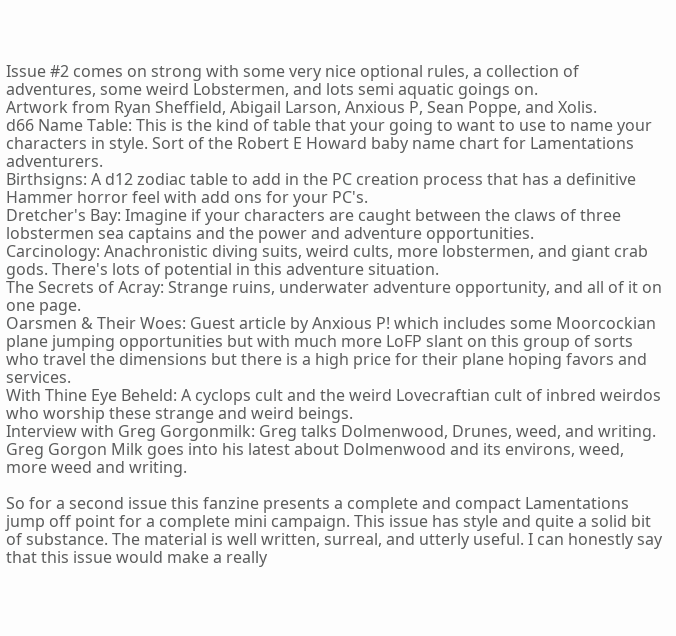Issue #2 comes on strong with some very nice optional rules, a collection of adventures, some weird Lobstermen, and lots semi aquatic goings on.
Artwork from Ryan Sheffield, Abigail Larson, Anxious P, Sean Poppe, and Xolis.
d66 Name Table: This is the kind of table that your going to want to use to name your characters in style. Sort of the Robert E Howard baby name chart for Lamentations adventurers.
Birthsigns: A d12 zodiac table to add in the PC creation process that has a definitive Hammer horror feel with add ons for your PC's.
Dretcher's Bay: Imagine if your characters are caught between the claws of three lobstermen sea captains and the power and adventure opportunities.
Carcinology: Anachronistic diving suits, weird cults, more lobstermen, and giant crab gods. There's lots of potential in this adventure situation.
The Secrets of Acray: Strange ruins, underwater adventure opportunity, and all of it on one page.
Oarsmen & Their Woes: Guest article by Anxious P! which includes some Moorcockian plane jumping opportunities but with much more LoFP slant on this group of sorts who travel the dimensions but there is a high price for their plane hoping favors and services.
With Thine Eye Beheld: A cyclops cult and the weird Lovecraftian cult of inbred weirdos who worship these strange and weird beings.
Interview with Greg Gorgonmilk: Greg talks Dolmenwood, Drunes, weed, and writing. Greg Gorgon Milk goes into his latest about Dolmenwood and its environs, weed, more weed and writing.

So for a second issue this fanzine presents a complete and compact Lamentations jump off point for a complete mini campaign. This issue has style and quite a solid bit of substance. The material is well written, surreal, and utterly useful. I can honestly say that this issue would make a really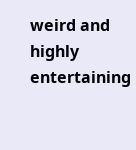weird and highly entertaining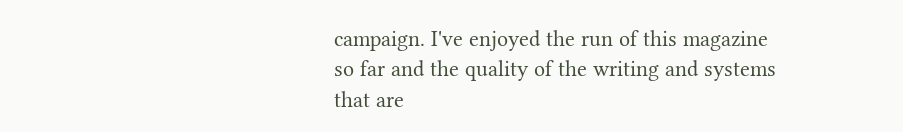campaign. I've enjoyed the run of this magazine so far and the quality of the writing and systems that are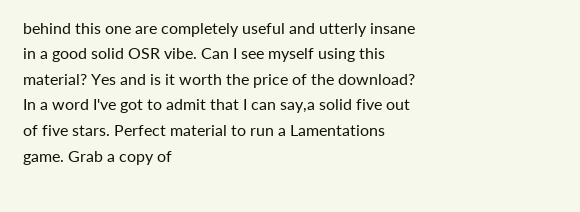behind this one are completely useful and utterly insane in a good solid OSR vibe. Can I see myself using this material? Yes and is it worth the price of the download? In a word I've got to admit that I can say,a solid five out of five stars. Perfect material to run a Lamentations game. Grab a copy of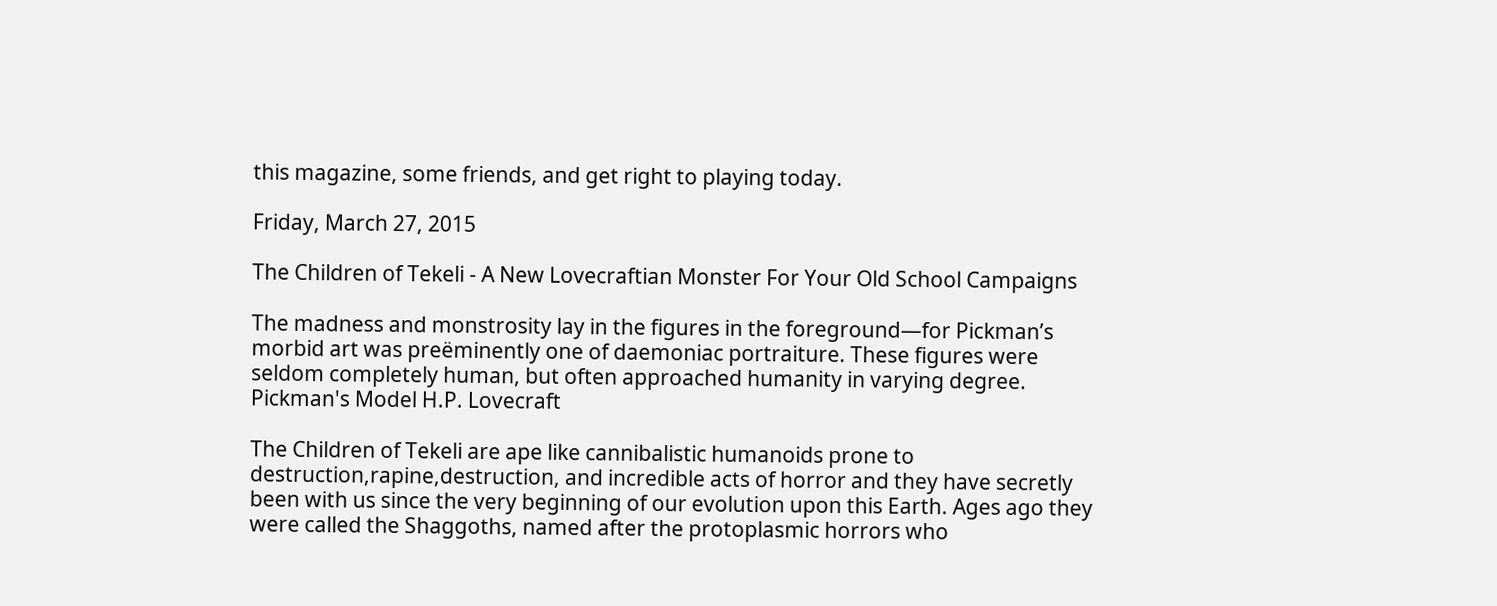this magazine, some friends, and get right to playing today.

Friday, March 27, 2015

The Children of Tekeli - A New Lovecraftian Monster For Your Old School Campaigns

The madness and monstrosity lay in the figures in the foreground—for Pickman’s morbid art was preëminently one of daemoniac portraiture. These figures were seldom completely human, but often approached humanity in varying degree.
Pickman's Model H.P. Lovecraft

The Children of Tekeli are ape like cannibalistic humanoids prone to destruction,rapine,destruction, and incredible acts of horror and they have secretly been with us since the very beginning of our evolution upon this Earth. Ages ago they were called the Shaggoths, named after the protoplasmic horrors who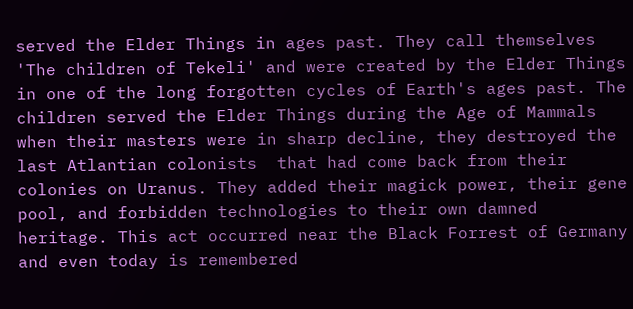served the Elder Things in ages past. They call themselves 'The children of Tekeli' and were created by the Elder Things in one of the long forgotten cycles of Earth's ages past. The children served the Elder Things during the Age of Mammals when their masters were in sharp decline, they destroyed the last Atlantian colonists  that had come back from their colonies on Uranus. They added their magick power, their gene pool, and forbidden technologies to their own damned heritage. This act occurred near the Black Forrest of Germany and even today is remembered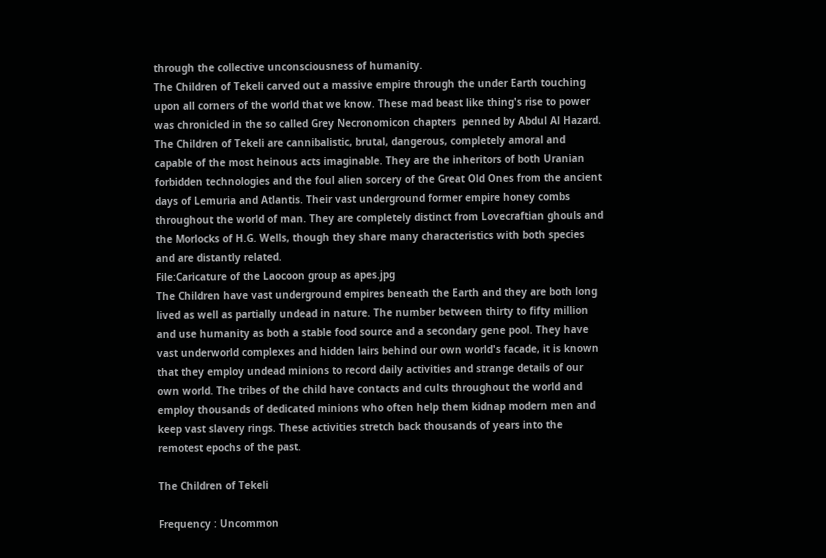through the collective unconsciousness of humanity.
The Children of Tekeli carved out a massive empire through the under Earth touching upon all corners of the world that we know. These mad beast like thing's rise to power was chronicled in the so called Grey Necronomicon chapters  penned by Abdul Al Hazard.
The Children of Tekeli are cannibalistic, brutal, dangerous, completely amoral and capable of the most heinous acts imaginable. They are the inheritors of both Uranian forbidden technologies and the foul alien sorcery of the Great Old Ones from the ancient days of Lemuria and Atlantis. Their vast underground former empire honey combs throughout the world of man. They are completely distinct from Lovecraftian ghouls and the Morlocks of H.G. Wells, though they share many characteristics with both species and are distantly related.
File:Caricature of the Laocoon group as apes.jpg
The Children have vast underground empires beneath the Earth and they are both long lived as well as partially undead in nature. The number between thirty to fifty million and use humanity as both a stable food source and a secondary gene pool. They have vast underworld complexes and hidden lairs behind our own world's facade, it is known that they employ undead minions to record daily activities and strange details of our own world. The tribes of the child have contacts and cults throughout the world and employ thousands of dedicated minions who often help them kidnap modern men and keep vast slavery rings. These activities stretch back thousands of years into the remotest epochs of the past.

The Children of Tekeli

Frequency : Uncommon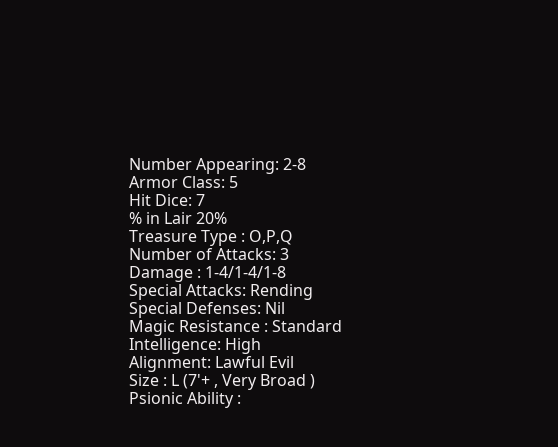Number Appearing: 2-8
Armor Class: 5
Hit Dice: 7
% in Lair 20%
Treasure Type : O,P,Q
Number of Attacks: 3
Damage : 1-4/1-4/1-8
Special Attacks: Rending
Special Defenses: Nil
Magic Resistance : Standard
Intelligence: High
Alignment: Lawful Evil
Size : L (7'+ , Very Broad )
Psionic Ability :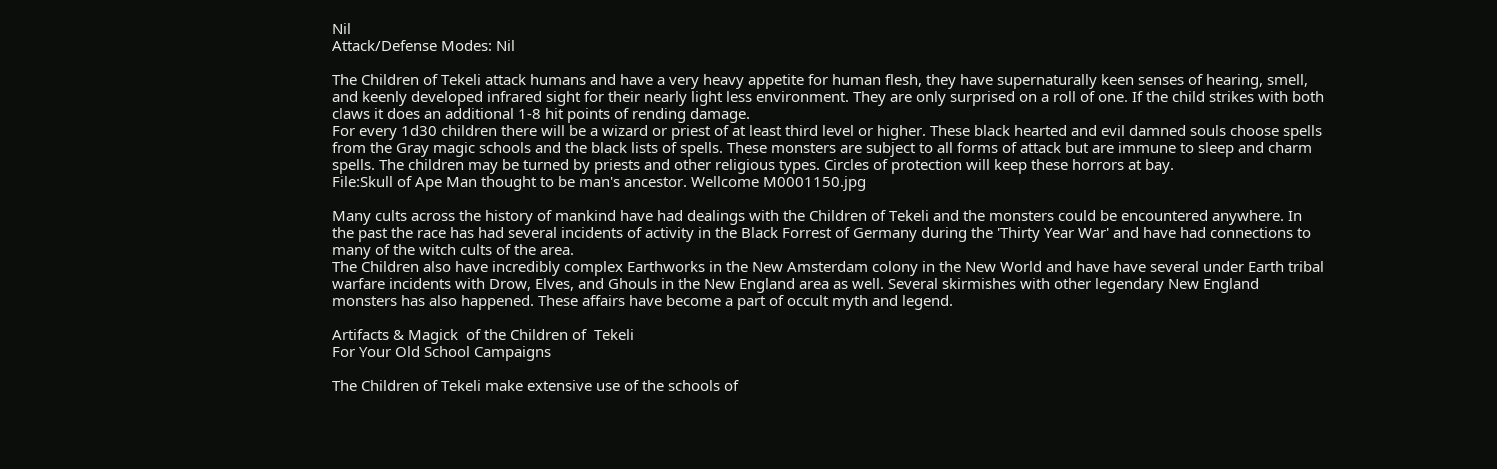Nil
Attack/Defense Modes: Nil

The Children of Tekeli attack humans and have a very heavy appetite for human flesh, they have supernaturally keen senses of hearing, smell, and keenly developed infrared sight for their nearly light less environment. They are only surprised on a roll of one. If the child strikes with both claws it does an additional 1-8 hit points of rending damage.
For every 1d30 children there will be a wizard or priest of at least third level or higher. These black hearted and evil damned souls choose spells from the Gray magic schools and the black lists of spells. These monsters are subject to all forms of attack but are immune to sleep and charm spells. The children may be turned by priests and other religious types. Circles of protection will keep these horrors at bay.
File:Skull of Ape Man thought to be man's ancestor. Wellcome M0001150.jpg

Many cults across the history of mankind have had dealings with the Children of Tekeli and the monsters could be encountered anywhere. In the past the race has had several incidents of activity in the Black Forrest of Germany during the 'Thirty Year War' and have had connections to many of the witch cults of the area.
The Children also have incredibly complex Earthworks in the New Amsterdam colony in the New World and have have several under Earth tribal warfare incidents with Drow, Elves, and Ghouls in the New England area as well. Several skirmishes with other legendary New England monsters has also happened. These affairs have become a part of occult myth and legend.

Artifacts & Magick  of the Children of  Tekeli
For Your Old School Campaigns

The Children of Tekeli make extensive use of the schools of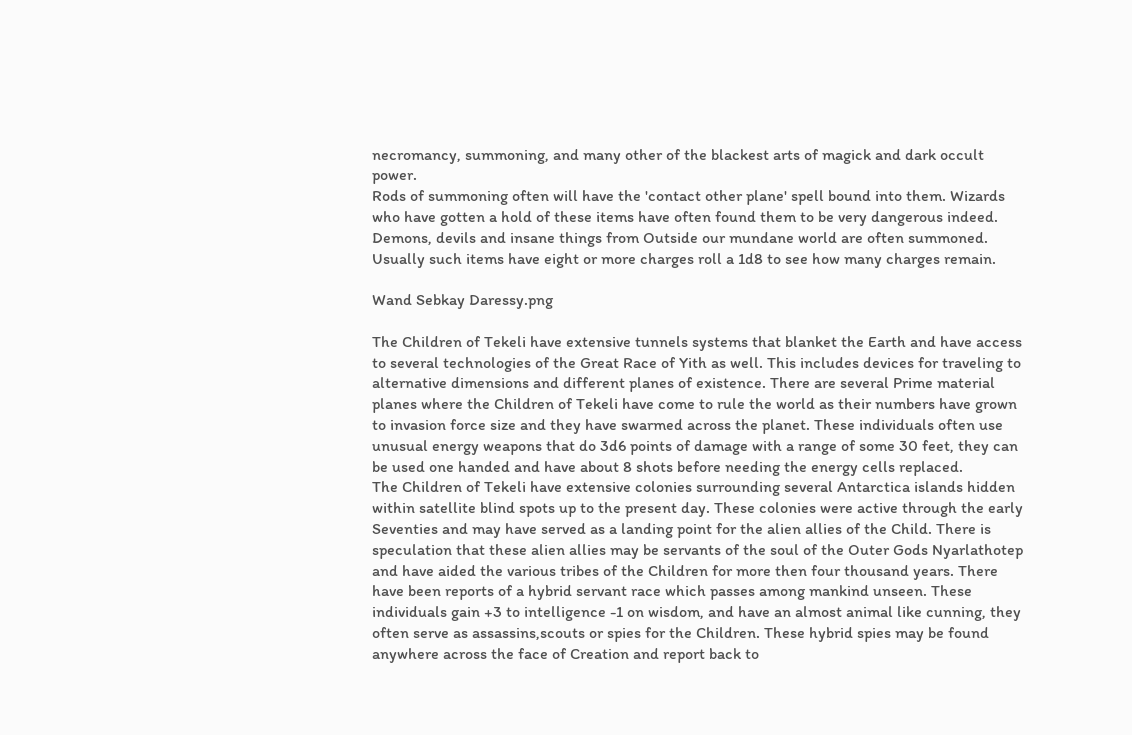necromancy, summoning, and many other of the blackest arts of magick and dark occult power.
Rods of summoning often will have the 'contact other plane' spell bound into them. Wizards who have gotten a hold of these items have often found them to be very dangerous indeed. Demons, devils and insane things from Outside our mundane world are often summoned. Usually such items have eight or more charges roll a 1d8 to see how many charges remain.

Wand Sebkay Daressy.png

The Children of Tekeli have extensive tunnels systems that blanket the Earth and have access to several technologies of the Great Race of Yith as well. This includes devices for traveling to alternative dimensions and different planes of existence. There are several Prime material planes where the Children of Tekeli have come to rule the world as their numbers have grown to invasion force size and they have swarmed across the planet. These individuals often use unusual energy weapons that do 3d6 points of damage with a range of some 30 feet, they can be used one handed and have about 8 shots before needing the energy cells replaced.
The Children of Tekeli have extensive colonies surrounding several Antarctica islands hidden within satellite blind spots up to the present day. These colonies were active through the early Seventies and may have served as a landing point for the alien allies of the Child. There is speculation that these alien allies may be servants of the soul of the Outer Gods Nyarlathotep and have aided the various tribes of the Children for more then four thousand years. There have been reports of a hybrid servant race which passes among mankind unseen. These individuals gain +3 to intelligence -1 on wisdom, and have an almost animal like cunning, they often serve as assassins,scouts or spies for the Children. These hybrid spies may be found anywhere across the face of Creation and report back to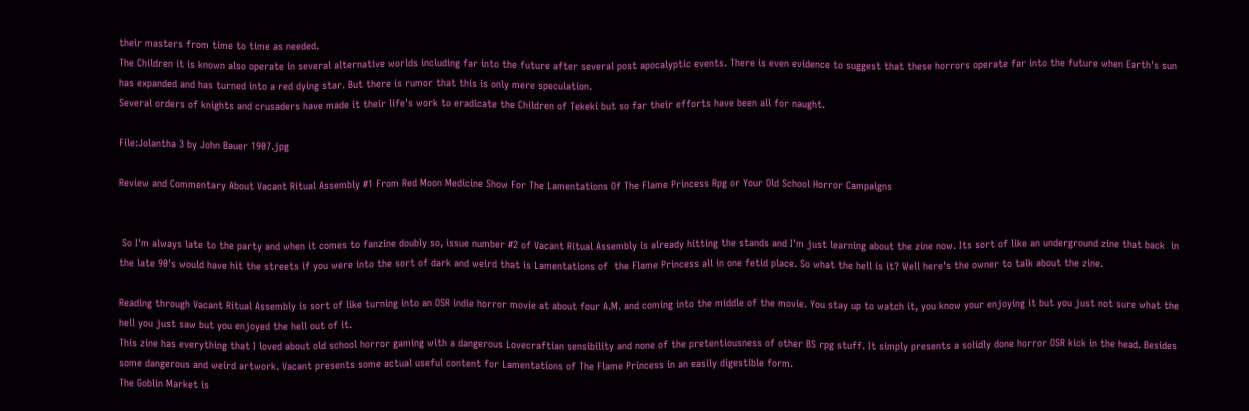their masters from time to time as needed.
The Children it is known also operate in several alternative worlds including far into the future after several post apocalyptic events. There is even evidence to suggest that these horrors operate far into the future when Earth's sun has expanded and has turned into a red dying star. But there is rumor that this is only mere speculation.
Several orders of knights and crusaders have made it their life's work to eradicate the Children of Tekeki but so far their efforts have been all for naught.

File:Jolantha 3 by John Bauer 1907.jpg

Review and Commentary About Vacant Ritual Assembly #1 From Red Moon Medicine Show For The Lamentations Of The Flame Princess Rpg or Your Old School Horror Campaigns


 So I'm always late to the party and when it comes to fanzine doubly so, issue number #2 of Vacant Ritual Assembly is already hitting the stands and I'm just learning about the zine now. Its sort of like an underground zine that back  in the late 90's would have hit the streets if you were into the sort of dark and weird that is Lamentations of  the Flame Princess all in one fetid place. So what the hell is it? Well here's the owner to talk about the zine.

Reading through Vacant Ritual Assembly is sort of like turning into an OSR indie horror movie at about four A.M. and coming into the middle of the movie. You stay up to watch it, you know your enjoying it but you just not sure what the hell you just saw but you enjoyed the hell out of it.
This zine has everything that I loved about old school horror gaming with a dangerous Lovecraftian sensibility and none of the pretentiousness of other BS rpg stuff. It simply presents a solidly done horror OSR kick in the head. Besides some dangerous and weird artwork. Vacant presents some actual useful content for Lamentations of The Flame Princess in an easily digestible form.
The Goblin Market is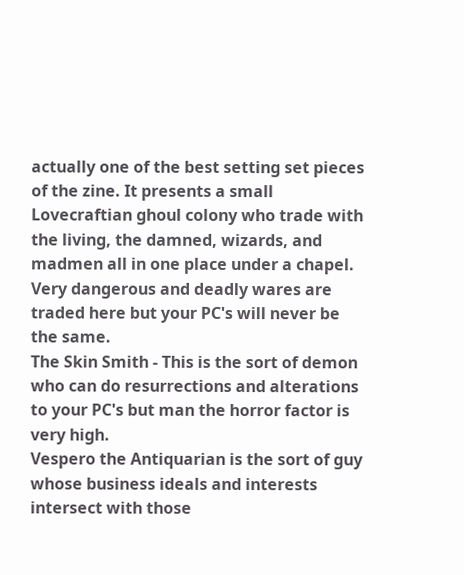actually one of the best setting set pieces of the zine. It presents a small Lovecraftian ghoul colony who trade with the living, the damned, wizards, and madmen all in one place under a chapel. Very dangerous and deadly wares are traded here but your PC's will never be the same.
The Skin Smith - This is the sort of demon who can do resurrections and alterations to your PC's but man the horror factor is very high.
Vespero the Antiquarian is the sort of guy whose business ideals and interests intersect with those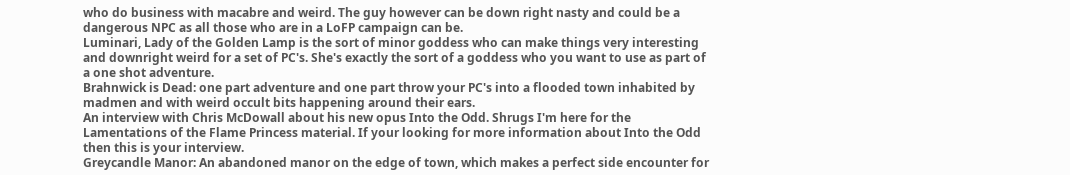who do business with macabre and weird. The guy however can be down right nasty and could be a dangerous NPC as all those who are in a LoFP campaign can be.
Luminari, Lady of the Golden Lamp is the sort of minor goddess who can make things very interesting and downright weird for a set of PC's. She's exactly the sort of a goddess who you want to use as part of a one shot adventure.
Brahnwick is Dead: one part adventure and one part throw your PC's into a flooded town inhabited by madmen and with weird occult bits happening around their ears.
An interview with Chris McDowall about his new opus Into the Odd. Shrugs I'm here for the Lamentations of the Flame Princess material. If your looking for more information about Into the Odd then this is your interview.
Greycandle Manor: An abandoned manor on the edge of town, which makes a perfect side encounter for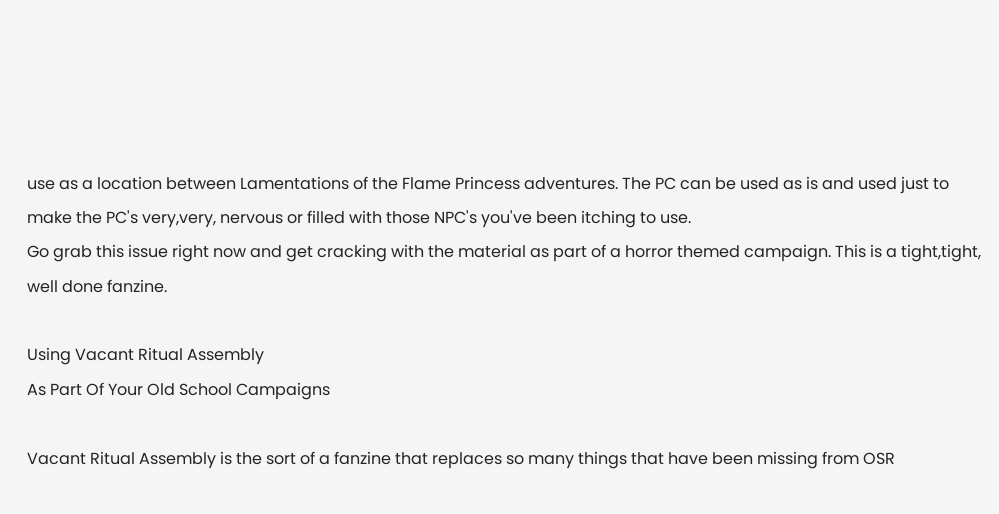use as a location between Lamentations of the Flame Princess adventures. The PC can be used as is and used just to make the PC's very,very, nervous or filled with those NPC's you've been itching to use.
Go grab this issue right now and get cracking with the material as part of a horror themed campaign. This is a tight,tight, well done fanzine.

Using Vacant Ritual Assembly
As Part Of Your Old School Campaigns

Vacant Ritual Assembly is the sort of a fanzine that replaces so many things that have been missing from OSR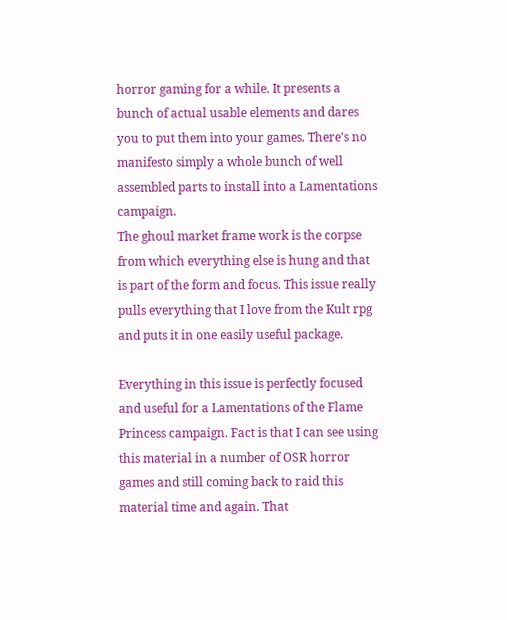horror gaming for a while. It presents a bunch of actual usable elements and dares you to put them into your games. There's no manifesto simply a whole bunch of well assembled parts to install into a Lamentations campaign.
The ghoul market frame work is the corpse from which everything else is hung and that is part of the form and focus. This issue really pulls everything that I love from the Kult rpg and puts it in one easily useful package.

Everything in this issue is perfectly focused and useful for a Lamentations of the Flame Princess campaign. Fact is that I can see using this material in a number of OSR horror games and still coming back to raid this material time and again. That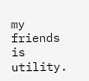my friends is utility.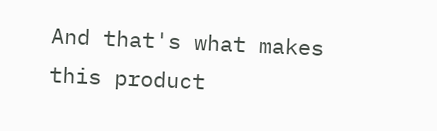And that's what makes this product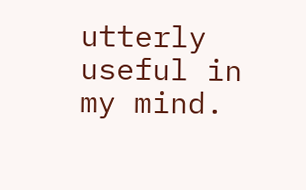utterly useful in my mind.